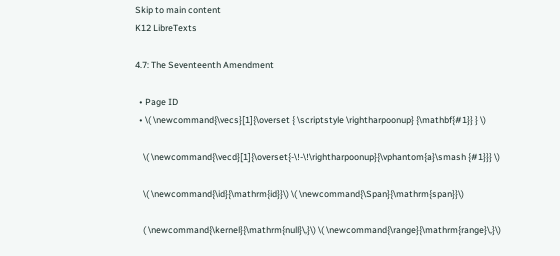Skip to main content
K12 LibreTexts

4.7: The Seventeenth Amendment

  • Page ID
  • \( \newcommand{\vecs}[1]{\overset { \scriptstyle \rightharpoonup} {\mathbf{#1}} } \)

    \( \newcommand{\vecd}[1]{\overset{-\!-\!\rightharpoonup}{\vphantom{a}\smash {#1}}} \)

    \( \newcommand{\id}{\mathrm{id}}\) \( \newcommand{\Span}{\mathrm{span}}\)

    ( \newcommand{\kernel}{\mathrm{null}\,}\) \( \newcommand{\range}{\mathrm{range}\,}\)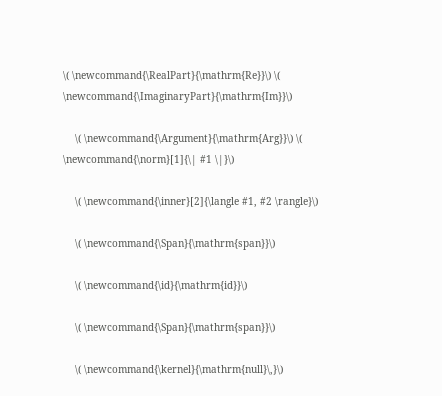\( \newcommand{\RealPart}{\mathrm{Re}}\) \( \newcommand{\ImaginaryPart}{\mathrm{Im}}\)

    \( \newcommand{\Argument}{\mathrm{Arg}}\) \( \newcommand{\norm}[1]{\| #1 \|}\)

    \( \newcommand{\inner}[2]{\langle #1, #2 \rangle}\)

    \( \newcommand{\Span}{\mathrm{span}}\)

    \( \newcommand{\id}{\mathrm{id}}\)

    \( \newcommand{\Span}{\mathrm{span}}\)

    \( \newcommand{\kernel}{\mathrm{null}\,}\)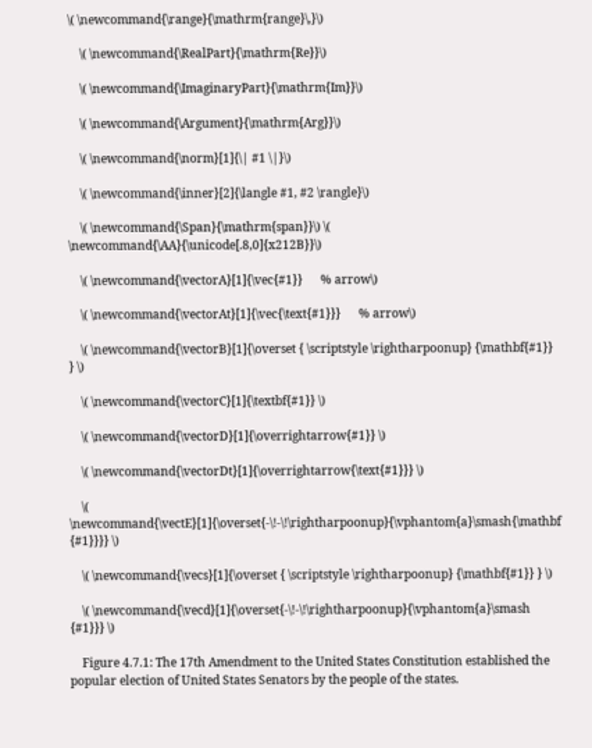\( \newcommand{\range}{\mathrm{range}\,}\)

    \( \newcommand{\RealPart}{\mathrm{Re}}\)

    \( \newcommand{\ImaginaryPart}{\mathrm{Im}}\)

    \( \newcommand{\Argument}{\mathrm{Arg}}\)

    \( \newcommand{\norm}[1]{\| #1 \|}\)

    \( \newcommand{\inner}[2]{\langle #1, #2 \rangle}\)

    \( \newcommand{\Span}{\mathrm{span}}\) \( \newcommand{\AA}{\unicode[.8,0]{x212B}}\)

    \( \newcommand{\vectorA}[1]{\vec{#1}}      % arrow\)

    \( \newcommand{\vectorAt}[1]{\vec{\text{#1}}}      % arrow\)

    \( \newcommand{\vectorB}[1]{\overset { \scriptstyle \rightharpoonup} {\mathbf{#1}} } \)

    \( \newcommand{\vectorC}[1]{\textbf{#1}} \)

    \( \newcommand{\vectorD}[1]{\overrightarrow{#1}} \)

    \( \newcommand{\vectorDt}[1]{\overrightarrow{\text{#1}}} \)

    \( \newcommand{\vectE}[1]{\overset{-\!-\!\rightharpoonup}{\vphantom{a}\smash{\mathbf {#1}}}} \)

    \( \newcommand{\vecs}[1]{\overset { \scriptstyle \rightharpoonup} {\mathbf{#1}} } \)

    \( \newcommand{\vecd}[1]{\overset{-\!-\!\rightharpoonup}{\vphantom{a}\smash {#1}}} \)

    Figure 4.7.1: The 17th Amendment to the United States Constitution established the popular election of United States Senators by the people of the states.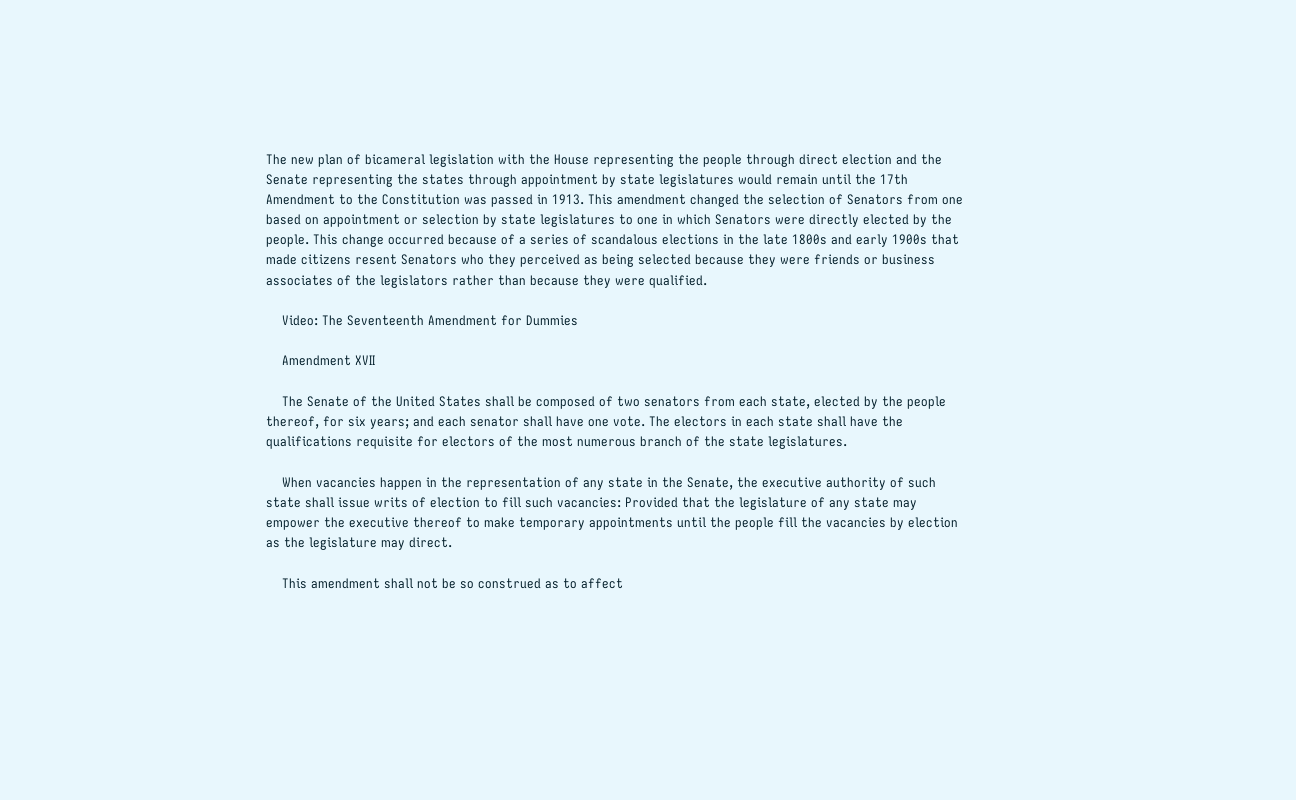The new plan of bicameral legislation with the House representing the people through direct election and the Senate representing the states through appointment by state legislatures would remain until the 17th Amendment to the Constitution was passed in 1913. This amendment changed the selection of Senators from one based on appointment or selection by state legislatures to one in which Senators were directly elected by the people. This change occurred because of a series of scandalous elections in the late 1800s and early 1900s that made citizens resent Senators who they perceived as being selected because they were friends or business associates of the legislators rather than because they were qualified.

    Video: The Seventeenth Amendment for Dummies

    Amendment XVII

    The Senate of the United States shall be composed of two senators from each state, elected by the people thereof, for six years; and each senator shall have one vote. The electors in each state shall have the qualifications requisite for electors of the most numerous branch of the state legislatures.

    When vacancies happen in the representation of any state in the Senate, the executive authority of such state shall issue writs of election to fill such vacancies: Provided that the legislature of any state may empower the executive thereof to make temporary appointments until the people fill the vacancies by election as the legislature may direct.

    This amendment shall not be so construed as to affect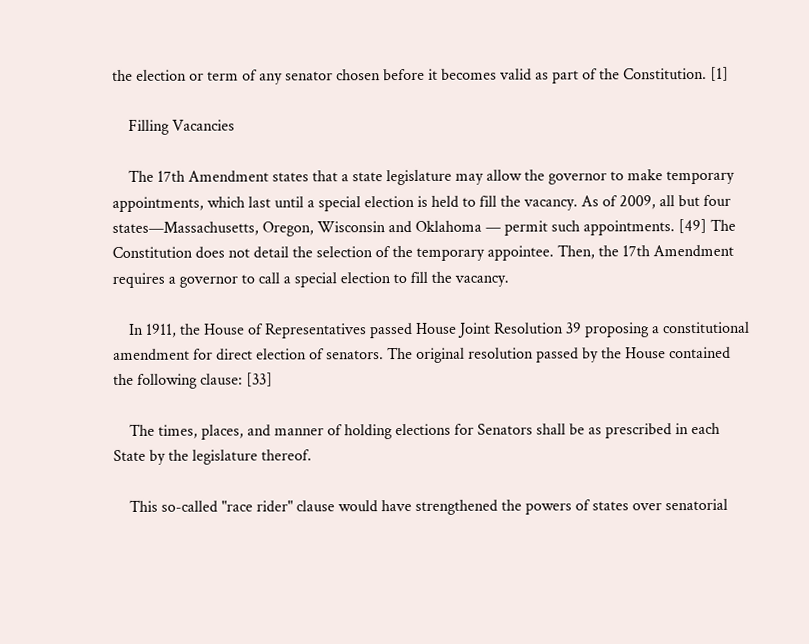the election or term of any senator chosen before it becomes valid as part of the Constitution. [1]

    Filling Vacancies

    The 17th Amendment states that a state legislature may allow the governor to make temporary appointments, which last until a special election is held to fill the vacancy. As of 2009, all but four states—Massachusetts, Oregon, Wisconsin and Oklahoma — permit such appointments. [49] The Constitution does not detail the selection of the temporary appointee. Then, the 17th Amendment requires a governor to call a special election to fill the vacancy.

    In 1911, the House of Representatives passed House Joint Resolution 39 proposing a constitutional amendment for direct election of senators. The original resolution passed by the House contained the following clause: [33]

    The times, places, and manner of holding elections for Senators shall be as prescribed in each State by the legislature thereof.

    This so-called "race rider" clause would have strengthened the powers of states over senatorial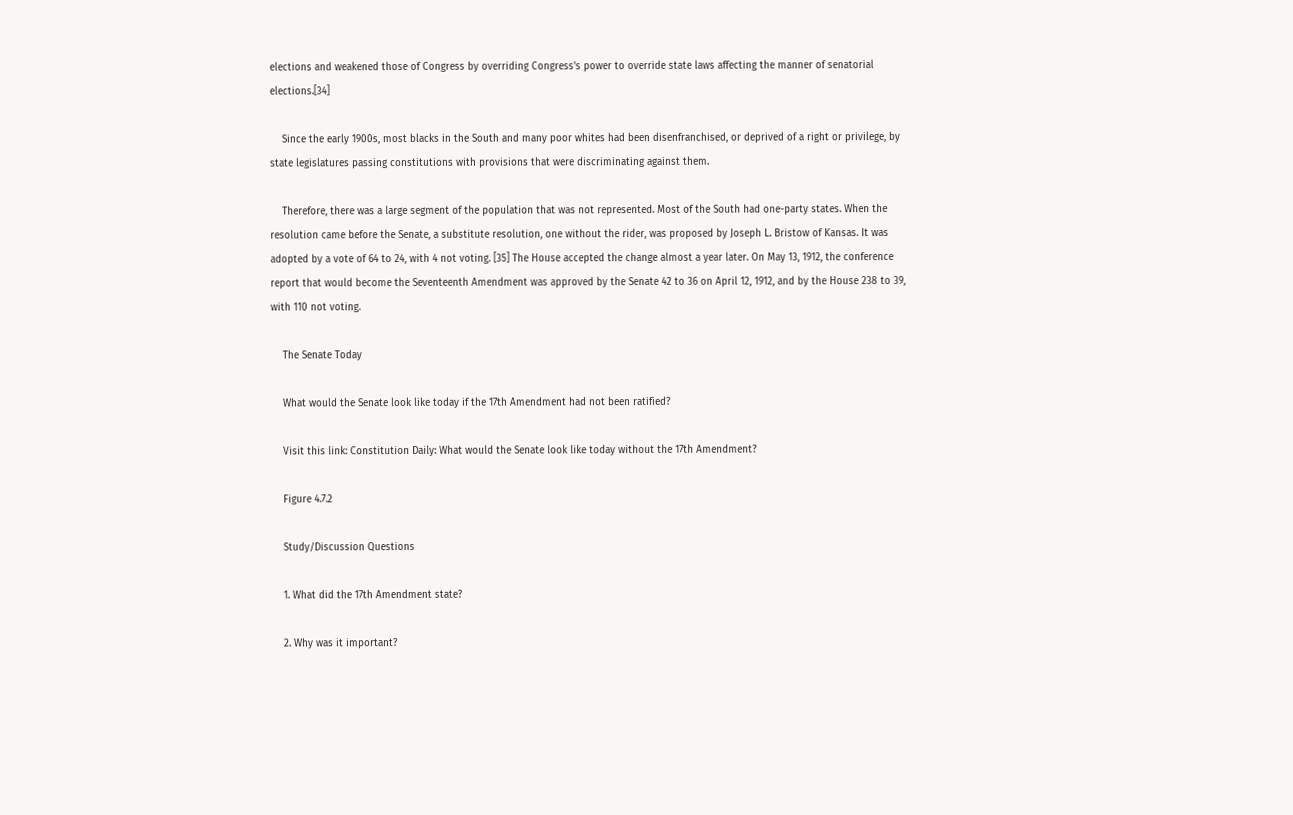elections and weakened those of Congress by overriding Congress's power to override state laws affecting the manner of senatorial elections.[34]

    Since the early 1900s, most blacks in the South and many poor whites had been disenfranchised, or deprived of a right or privilege, by state legislatures passing constitutions with provisions that were discriminating against them.

    Therefore, there was a large segment of the population that was not represented. Most of the South had one-party states. When the resolution came before the Senate, a substitute resolution, one without the rider, was proposed by Joseph L. Bristow of Kansas. It was adopted by a vote of 64 to 24, with 4 not voting. [35] The House accepted the change almost a year later. On May 13, 1912, the conference report that would become the Seventeenth Amendment was approved by the Senate 42 to 36 on April 12, 1912, and by the House 238 to 39, with 110 not voting.

    The Senate Today

    What would the Senate look like today if the 17th Amendment had not been ratified?

    Visit this link: Constitution Daily: What would the Senate look like today without the 17th Amendment?

    Figure 4.7.2

    Study/Discussion Questions

    1. What did the 17th Amendment state?

    2. Why was it important?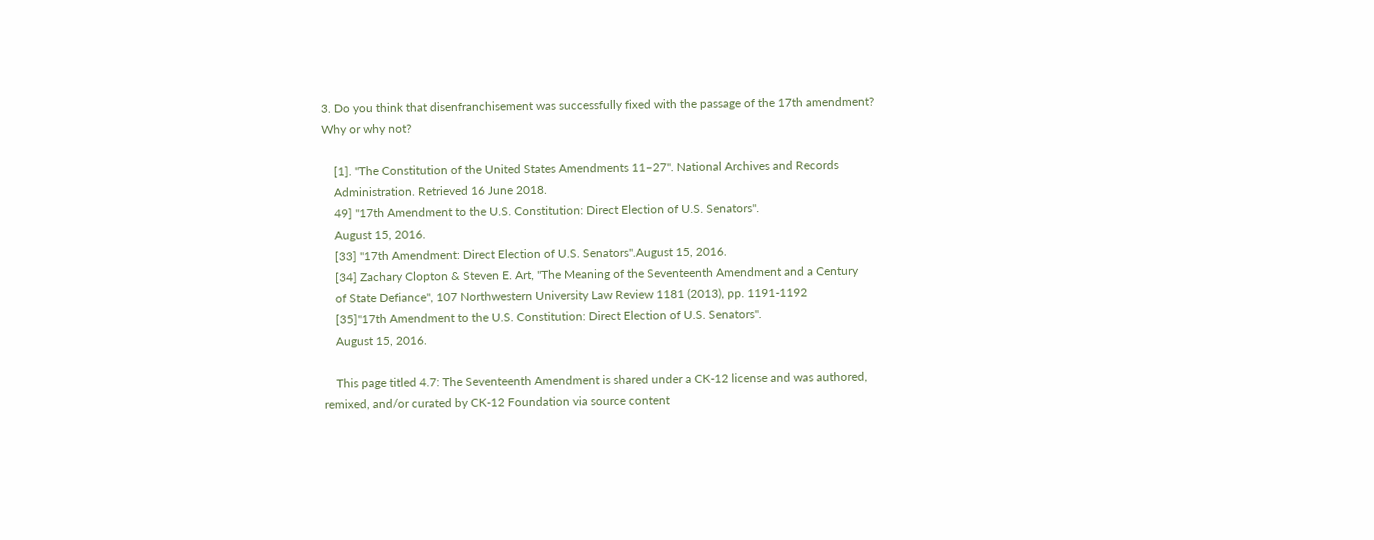3. Do you think that disenfranchisement was successfully fixed with the passage of the 17th amendment? Why or why not?

    [1]. "The Constitution of the United States Amendments 11–27". National Archives and Records
    Administration. Retrieved 16 June 2018.
    49] "17th Amendment to the U.S. Constitution: Direct Election of U.S. Senators".
    August 15, 2016.
    [33] "17th Amendment: Direct Election of U.S. Senators".August 15, 2016.
    [34] Zachary Clopton & Steven E. Art, "The Meaning of the Seventeenth Amendment and a Century
    of State Defiance", 107 Northwestern University Law Review 1181 (2013), pp. 1191-1192
    [35]"17th Amendment to the U.S. Constitution: Direct Election of U.S. Senators".
    August 15, 2016.

    This page titled 4.7: The Seventeenth Amendment is shared under a CK-12 license and was authored, remixed, and/or curated by CK-12 Foundation via source content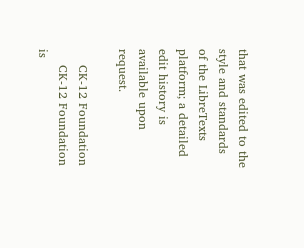that was edited to the style and standards of the LibreTexts platform; a detailed edit history is available upon request.

    CK-12 Foundation
    CK-12 Foundation is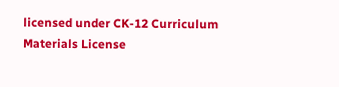licensed under CK-12 Curriculum Materials License